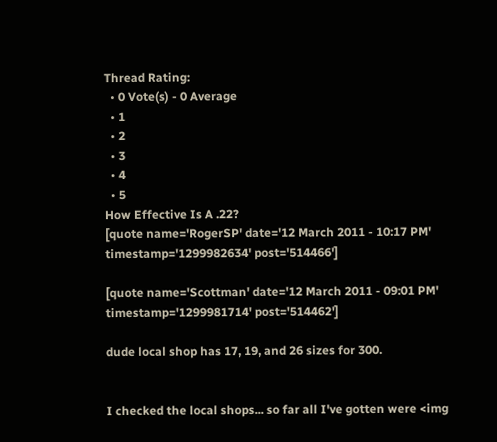Thread Rating:
  • 0 Vote(s) - 0 Average
  • 1
  • 2
  • 3
  • 4
  • 5
How Effective Is A .22?
[quote name='RogerSP' date='12 March 2011 - 10:17 PM' timestamp='1299982634' post='514466']

[quote name='Scottman' date='12 March 2011 - 09:01 PM' timestamp='1299981714' post='514462']

dude local shop has 17, 19, and 26 sizes for 300.


I checked the local shops... so far all I've gotten were <img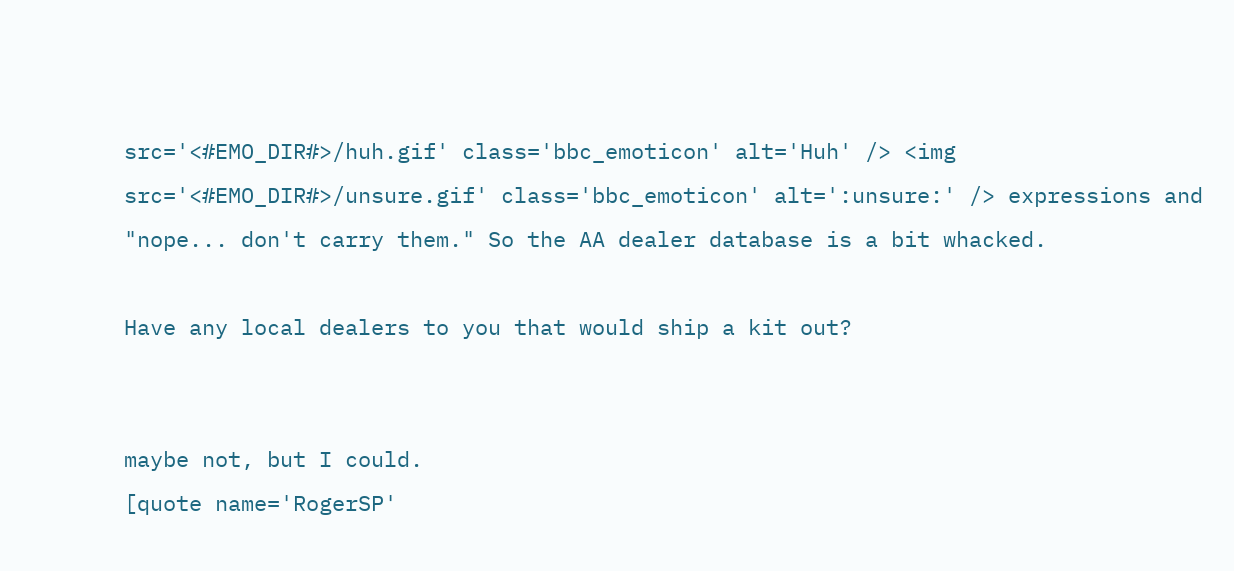src='<#EMO_DIR#>/huh.gif' class='bbc_emoticon' alt='Huh' /> <img src='<#EMO_DIR#>/unsure.gif' class='bbc_emoticon' alt=':unsure:' /> expressions and "nope... don't carry them." So the AA dealer database is a bit whacked.

Have any local dealers to you that would ship a kit out?


maybe not, but I could.
[quote name='RogerSP'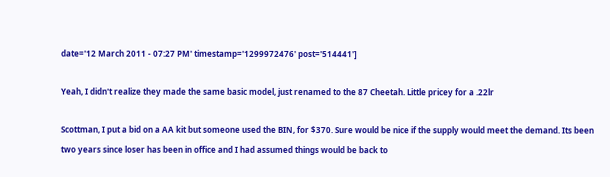date='12 March 2011 - 07:27 PM' timestamp='1299972476' post='514441']

Yeah, I didn't realize they made the same basic model, just renamed to the 87 Cheetah. Little pricey for a .22lr

Scottman, I put a bid on a AA kit but someone used the BIN, for $370. Sure would be nice if the supply would meet the demand. Its been two years since loser has been in office and I had assumed things would be back to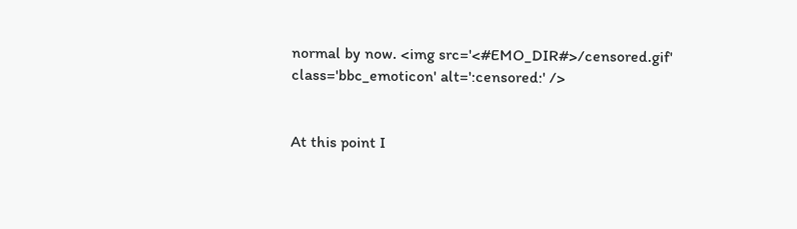normal by now. <img src='<#EMO_DIR#>/censored.gif' class='bbc_emoticon' alt=':censored:' />


At this point I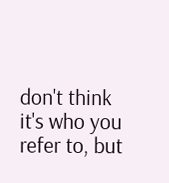don't think it's who you refer to, but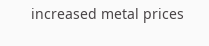increased metal prices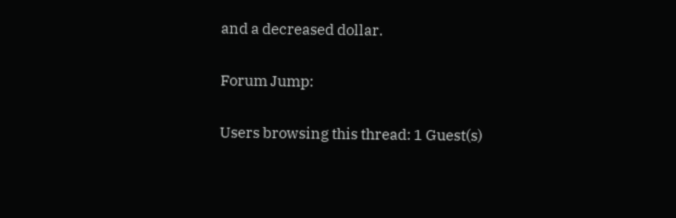and a decreased dollar.

Forum Jump:

Users browsing this thread: 1 Guest(s)